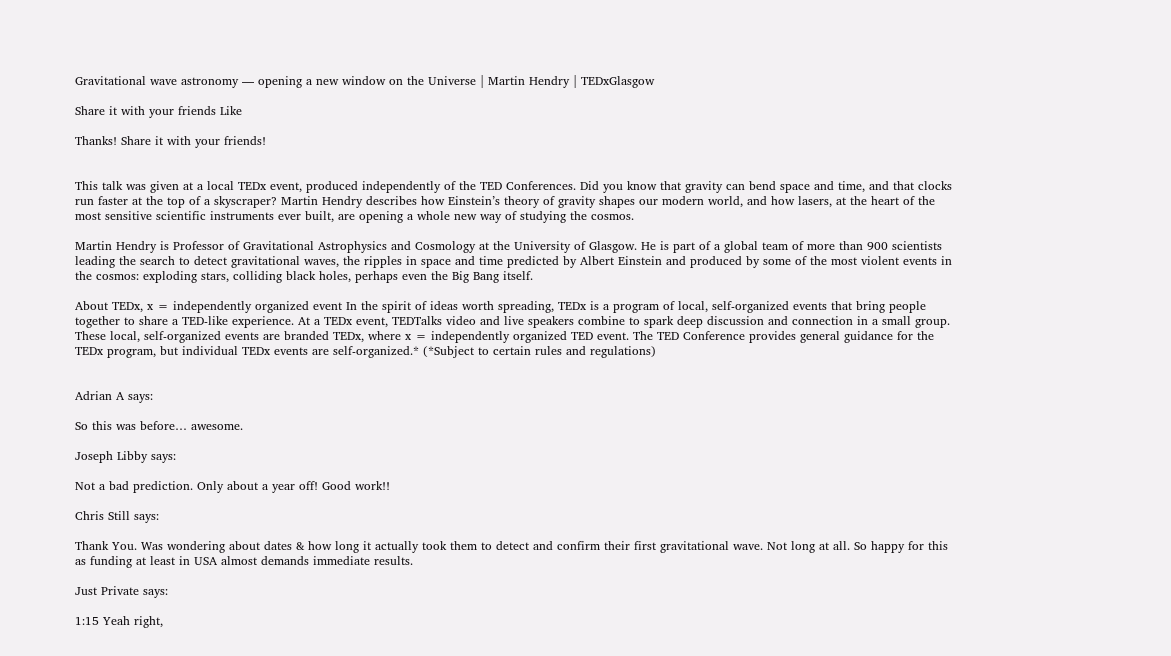Gravitational wave astronomy — opening a new window on the Universe | Martin Hendry | TEDxGlasgow

Share it with your friends Like

Thanks! Share it with your friends!


This talk was given at a local TEDx event, produced independently of the TED Conferences. Did you know that gravity can bend space and time, and that clocks run faster at the top of a skyscraper? Martin Hendry describes how Einstein’s theory of gravity shapes our modern world, and how lasers, at the heart of the most sensitive scientific instruments ever built, are opening a whole new way of studying the cosmos.

Martin Hendry is Professor of Gravitational Astrophysics and Cosmology at the University of Glasgow. He is part of a global team of more than 900 scientists leading the search to detect gravitational waves, the ripples in space and time predicted by Albert Einstein and produced by some of the most violent events in the cosmos: exploding stars, colliding black holes, perhaps even the Big Bang itself.

About TEDx, x = independently organized event In the spirit of ideas worth spreading, TEDx is a program of local, self-organized events that bring people together to share a TED-like experience. At a TEDx event, TEDTalks video and live speakers combine to spark deep discussion and connection in a small group. These local, self-organized events are branded TEDx, where x = independently organized TED event. The TED Conference provides general guidance for the TEDx program, but individual TEDx events are self-organized.* (*Subject to certain rules and regulations)


Adrian A says:

So this was before… awesome.

Joseph Libby says:

Not a bad prediction. Only about a year off! Good work!!

Chris Still says:

Thank You. Was wondering about dates & how long it actually took them to detect and confirm their first gravitational wave. Not long at all. So happy for this as funding at least in USA almost demands immediate results.

Just Private says:

1:15 Yeah right,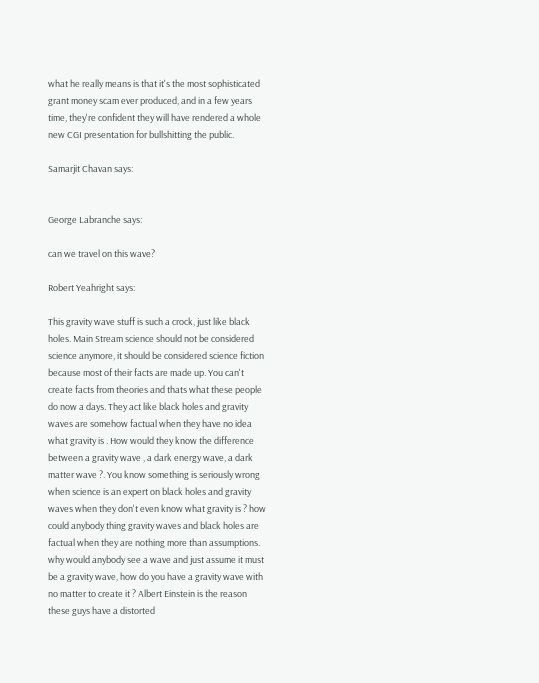what he really means is that it's the most sophisticated grant money scam ever produced, and in a few years time, they're confident they will have rendered a whole new CGI presentation for bullshitting the public.

Samarjit Chavan says:


George Labranche says:

can we travel on this wave?

Robert Yeahright says:

This gravity wave stuff is such a crock, just like black holes. Main Stream science should not be considered science anymore, it should be considered science fiction because most of their facts are made up. You can't create facts from theories and thats what these people do now a days. They act like black holes and gravity waves are somehow factual when they have no idea what gravity is . How would they know the difference between a gravity wave , a dark energy wave, a dark matter wave ?. You know something is seriously wrong when science is an expert on black holes and gravity waves when they don't even know what gravity is ? how could anybody thing gravity waves and black holes are factual when they are nothing more than assumptions. why would anybody see a wave and just assume it must be a gravity wave, how do you have a gravity wave with no matter to create it ? Albert Einstein is the reason these guys have a distorted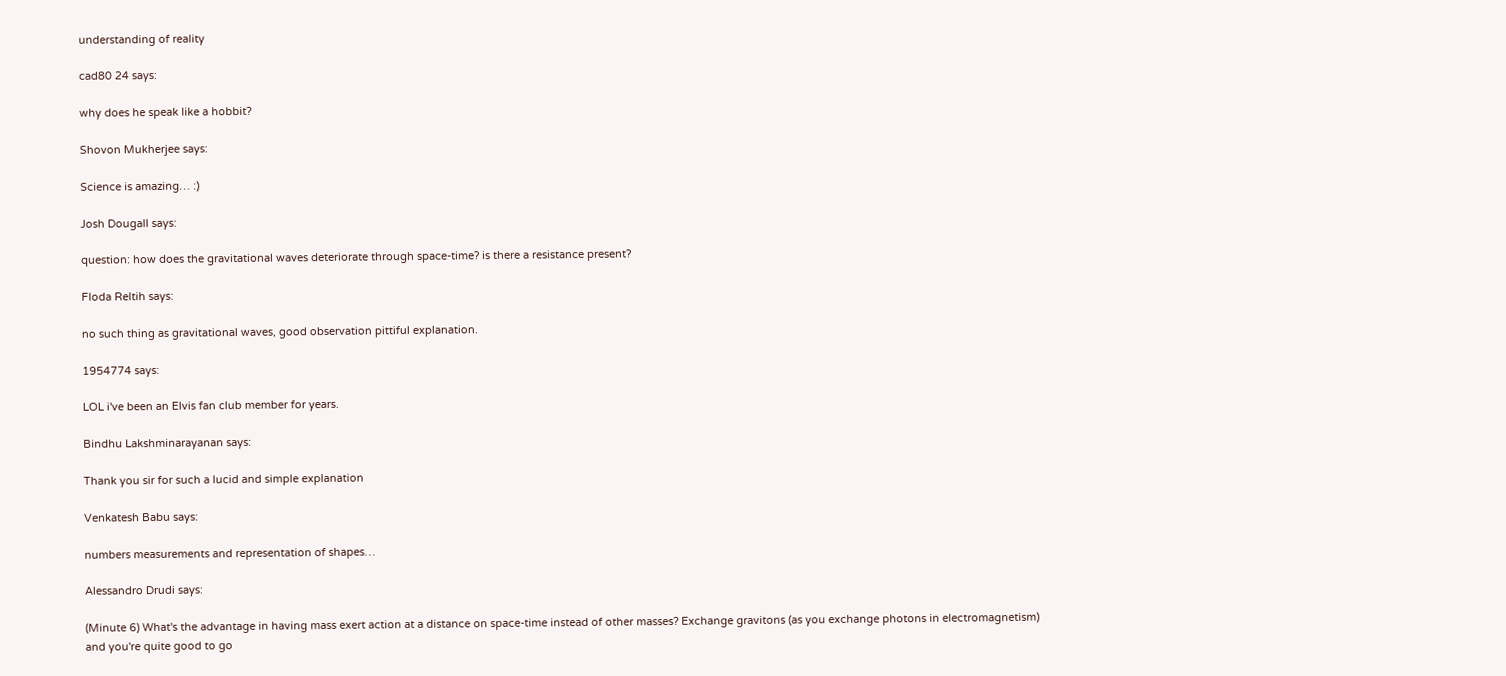understanding of reality

cad80 24 says:

why does he speak like a hobbit?

Shovon Mukherjee says:

Science is amazing… :)

Josh Dougall says:

question: how does the gravitational waves deteriorate through space-time? is there a resistance present?

Floda Reltih says:

no such thing as gravitational waves, good observation pittiful explanation.

1954774 says:

LOL i've been an Elvis fan club member for years.

Bindhu Lakshminarayanan says:

Thank you sir for such a lucid and simple explanation

Venkatesh Babu says:

numbers measurements and representation of shapes…

Alessandro Drudi says:

(Minute 6) What's the advantage in having mass exert action at a distance on space-time instead of other masses? Exchange gravitons (as you exchange photons in electromagnetism) and you're quite good to go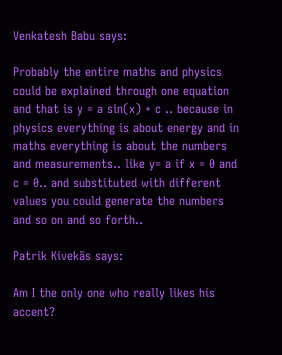Venkatesh Babu says:

Probably the entire maths and physics could be explained through one equation and that is y = a sin(x) + c .. because in physics everything is about energy and in maths everything is about the numbers and measurements.. like y= a if x = 0 and c = 0.. and substituted with different values you could generate the numbers and so on and so forth..

Patrik Kivekäs says:

Am I the only one who really likes his accent?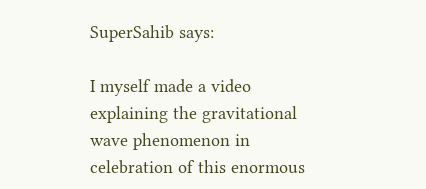SuperSahib says:

I myself made a video explaining the gravitational wave phenomenon in celebration of this enormous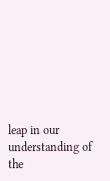leap in our understanding of the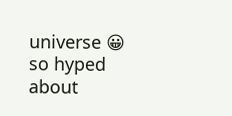universe 😀 so hyped about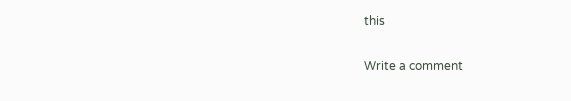this

Write a comment